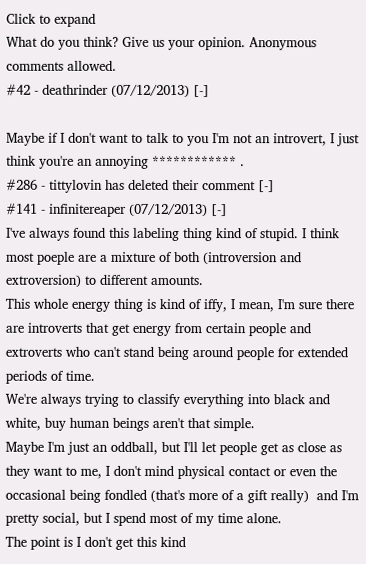Click to expand
What do you think? Give us your opinion. Anonymous comments allowed.
#42 - deathrinder (07/12/2013) [-]

Maybe if I don't want to talk to you I'm not an introvert, I just think you're an annoying ************ .
#286 - tittylovin has deleted their comment [-]
#141 - infinitereaper (07/12/2013) [-]
I've always found this labeling thing kind of stupid. I think most poeple are a mixture of both (introversion and extroversion) to different amounts.
This whole energy thing is kind of iffy, I mean, I'm sure there are introverts that get energy from certain people and extroverts who can't stand being around people for extended periods of time.
We're always trying to classify everything into black and white, buy human beings aren't that simple.
Maybe I'm just an oddball, but I'll let people get as close as they want to me, I don't mind physical contact or even the occasional being fondled (that's more of a gift really)  and I'm pretty social, but I spend most of my time alone.
The point is I don't get this kind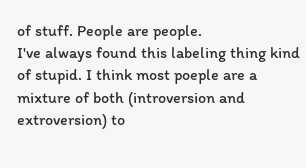of stuff. People are people.
I've always found this labeling thing kind of stupid. I think most poeple are a mixture of both (introversion and extroversion) to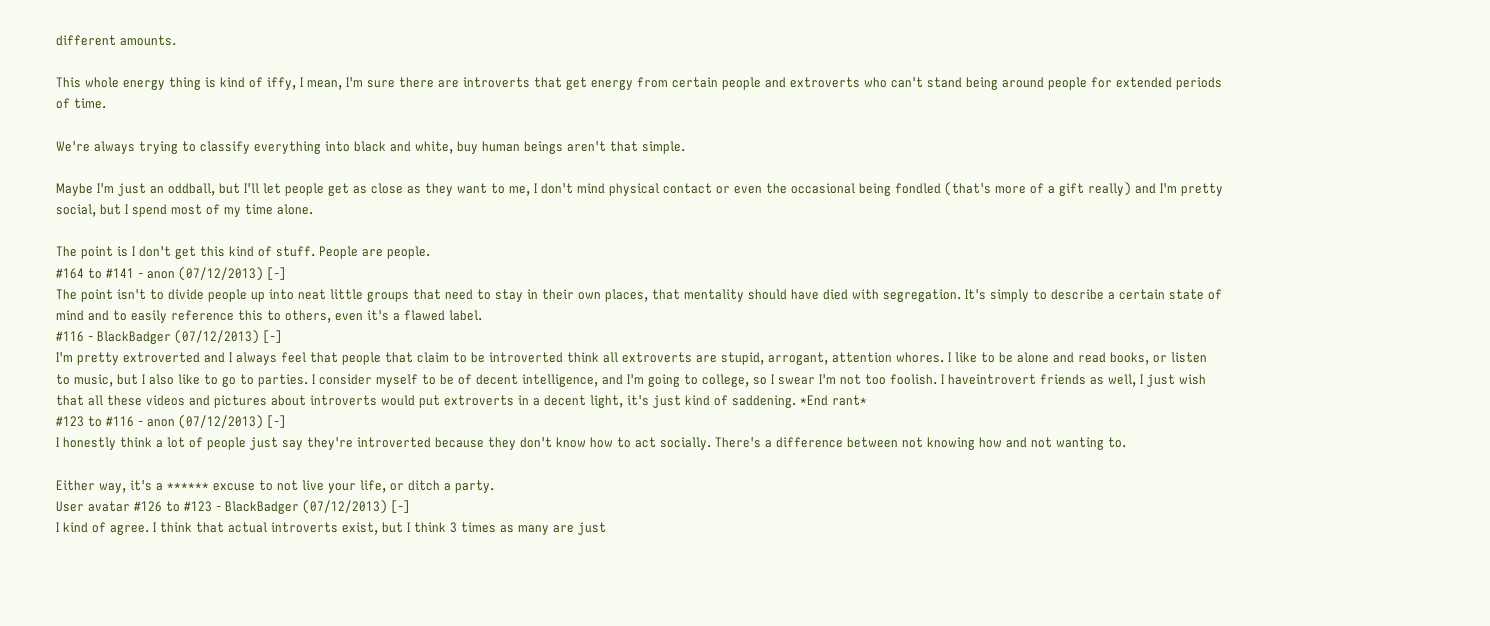different amounts.

This whole energy thing is kind of iffy, I mean, I'm sure there are introverts that get energy from certain people and extroverts who can't stand being around people for extended periods of time.

We're always trying to classify everything into black and white, buy human beings aren't that simple.

Maybe I'm just an oddball, but I'll let people get as close as they want to me, I don't mind physical contact or even the occasional being fondled (that's more of a gift really) and I'm pretty social, but I spend most of my time alone.

The point is I don't get this kind of stuff. People are people.
#164 to #141 - anon (07/12/2013) [-]
The point isn't to divide people up into neat little groups that need to stay in their own places, that mentality should have died with segregation. It's simply to describe a certain state of mind and to easily reference this to others, even it's a flawed label.
#116 - BlackBadger (07/12/2013) [-]
I'm pretty extroverted and I always feel that people that claim to be introverted think all extroverts are stupid, arrogant, attention whores. I like to be alone and read books, or listen to music, but I also like to go to parties. I consider myself to be of decent intelligence, and I'm going to college, so I swear I'm not too foolish. I haveintrovert friends as well, I just wish that all these videos and pictures about introverts would put extroverts in a decent light, it's just kind of saddening. *End rant*
#123 to #116 - anon (07/12/2013) [-]
I honestly think a lot of people just say they're introverted because they don't know how to act socially. There's a difference between not knowing how and not wanting to.

Either way, it's a ****** excuse to not live your life, or ditch a party.
User avatar #126 to #123 - BlackBadger (07/12/2013) [-]
I kind of agree. I think that actual introverts exist, but I think 3 times as many are just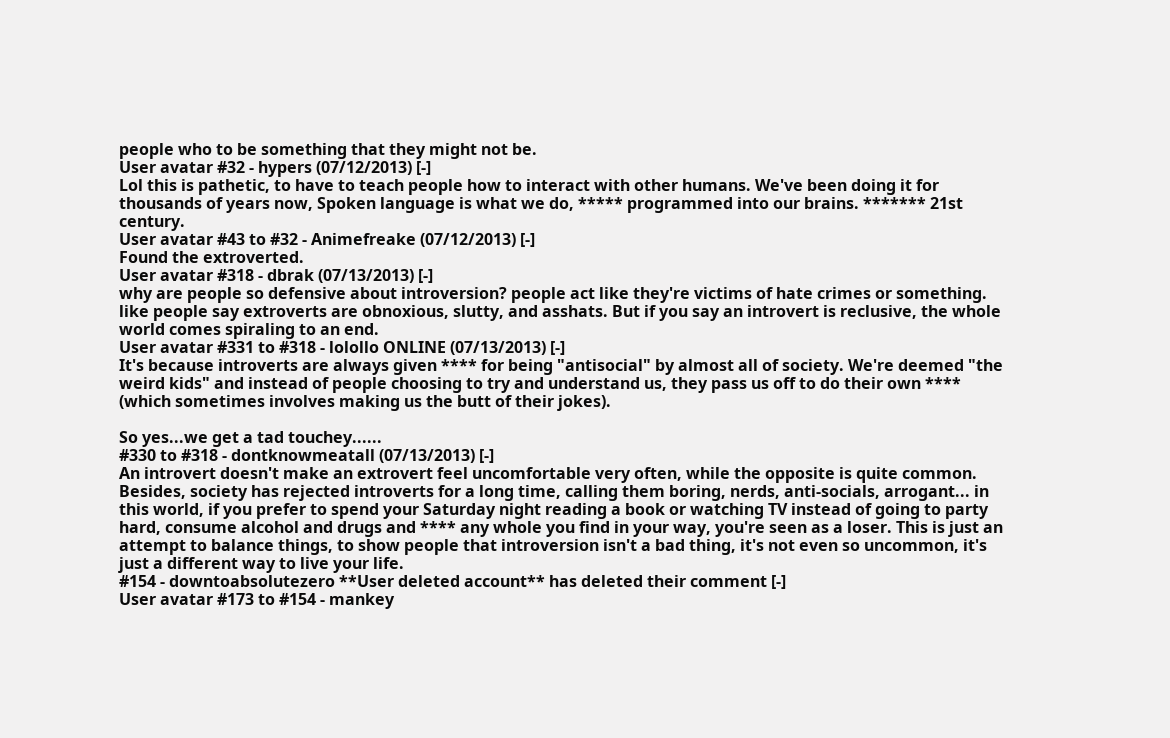people who to be something that they might not be.
User avatar #32 - hypers (07/12/2013) [-]
Lol this is pathetic, to have to teach people how to interact with other humans. We've been doing it for thousands of years now, Spoken language is what we do, ***** programmed into our brains. ******* 21st century.
User avatar #43 to #32 - Animefreake (07/12/2013) [-]
Found the extroverted.
User avatar #318 - dbrak (07/13/2013) [-]
why are people so defensive about introversion? people act like they're victims of hate crimes or something. like people say extroverts are obnoxious, slutty, and asshats. But if you say an introvert is reclusive, the whole world comes spiraling to an end.
User avatar #331 to #318 - lolollo ONLINE (07/13/2013) [-]
It's because introverts are always given **** for being "antisocial" by almost all of society. We're deemed "the weird kids" and instead of people choosing to try and understand us, they pass us off to do their own **** (which sometimes involves making us the butt of their jokes).

So yes...we get a tad touchey......
#330 to #318 - dontknowmeatall (07/13/2013) [-]
An introvert doesn't make an extrovert feel uncomfortable very often, while the opposite is quite common. Besides, society has rejected introverts for a long time, calling them boring, nerds, anti-socials, arrogant... in this world, if you prefer to spend your Saturday night reading a book or watching TV instead of going to party hard, consume alcohol and drugs and **** any whole you find in your way, you're seen as a loser. This is just an attempt to balance things, to show people that introversion isn't a bad thing, it's not even so uncommon, it's just a different way to live your life.
#154 - downtoabsolutezero **User deleted account** has deleted their comment [-]
User avatar #173 to #154 - mankey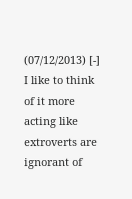(07/12/2013) [-]
I like to think of it more acting like extroverts are ignorant of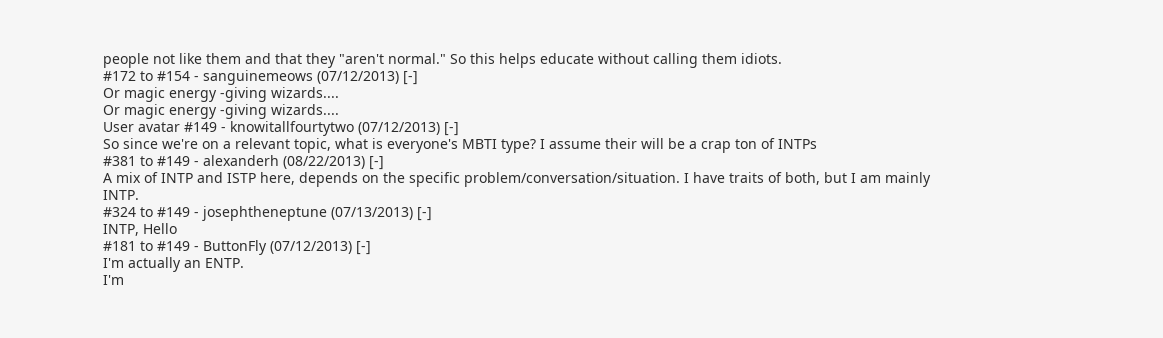people not like them and that they "aren't normal." So this helps educate without calling them idiots.
#172 to #154 - sanguinemeows (07/12/2013) [-]
Or magic energy -giving wizards....
Or magic energy -giving wizards....
User avatar #149 - knowitallfourtytwo (07/12/2013) [-]
So since we're on a relevant topic, what is everyone's MBTI type? I assume their will be a crap ton of INTPs
#381 to #149 - alexanderh (08/22/2013) [-]
A mix of INTP and ISTP here, depends on the specific problem/conversation/situation. I have traits of both, but I am mainly INTP.
#324 to #149 - josephtheneptune (07/13/2013) [-]
INTP, Hello
#181 to #149 - ButtonFly (07/12/2013) [-]
I'm actually an ENTP.
I'm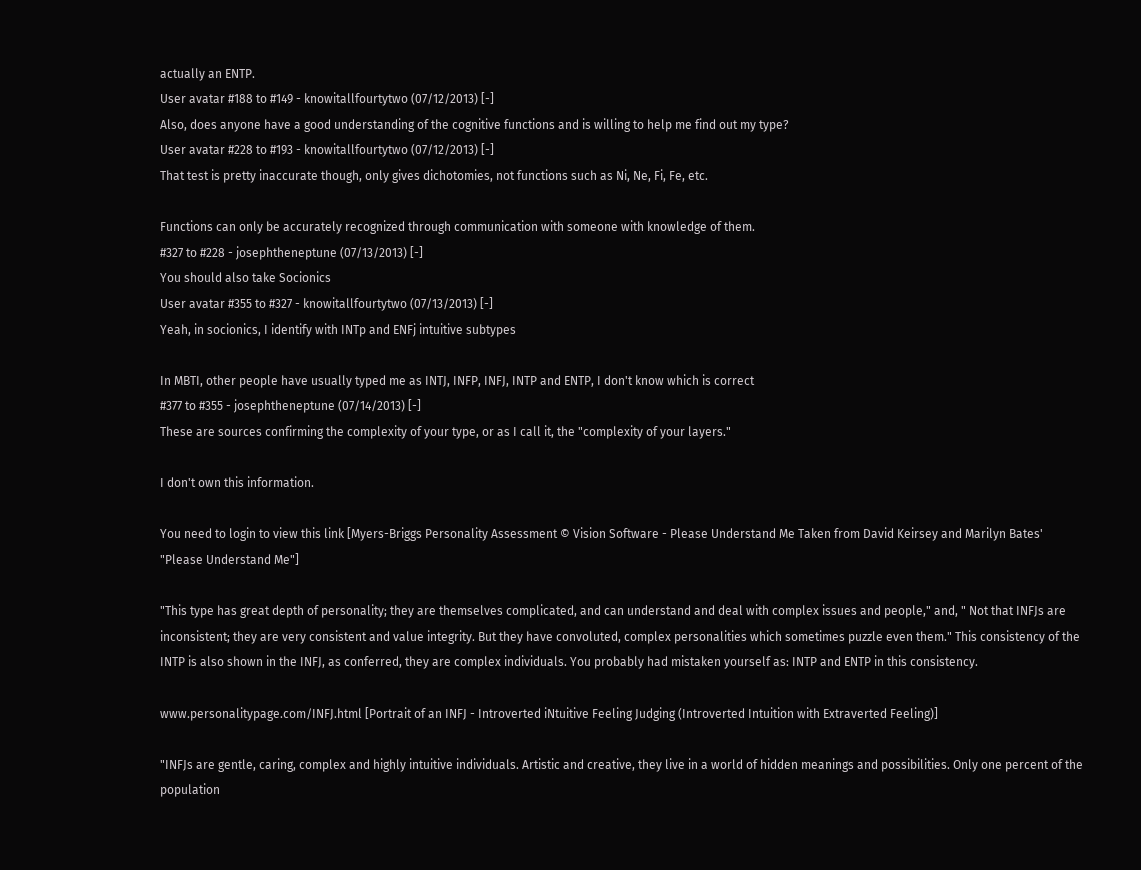actually an ENTP.
User avatar #188 to #149 - knowitallfourtytwo (07/12/2013) [-]
Also, does anyone have a good understanding of the cognitive functions and is willing to help me find out my type?
User avatar #228 to #193 - knowitallfourtytwo (07/12/2013) [-]
That test is pretty inaccurate though, only gives dichotomies, not functions such as Ni, Ne, Fi, Fe, etc.

Functions can only be accurately recognized through communication with someone with knowledge of them.
#327 to #228 - josephtheneptune (07/13/2013) [-]
You should also take Socionics
User avatar #355 to #327 - knowitallfourtytwo (07/13/2013) [-]
Yeah, in socionics, I identify with INTp and ENFj intuitive subtypes

In MBTI, other people have usually typed me as INTJ, INFP, INFJ, INTP and ENTP, I don't know which is correct
#377 to #355 - josephtheneptune (07/14/2013) [-]
These are sources confirming the complexity of your type, or as I call it, the "complexity of your layers."

I don't own this information.

You need to login to view this link [Myers-Briggs Personality Assessment © Vision Software - Please Understand Me Taken from David Keirsey and Marilyn Bates' "Please Understand Me"]

"This type has great depth of personality; they are themselves complicated, and can understand and deal with complex issues and people," and, " Not that INFJs are inconsistent; they are very consistent and value integrity. But they have convoluted, complex personalities which sometimes puzzle even them." This consistency of the INTP is also shown in the INFJ, as conferred, they are complex individuals. You probably had mistaken yourself as: INTP and ENTP in this consistency.

www.personalitypage.com/INFJ.html [Portrait of an INFJ - Introverted iNtuitive Feeling Judging (Introverted Intuition with Extraverted Feeling)]

"INFJs are gentle, caring, complex and highly intuitive individuals. Artistic and creative, they live in a world of hidden meanings and possibilities. Only one percent of the population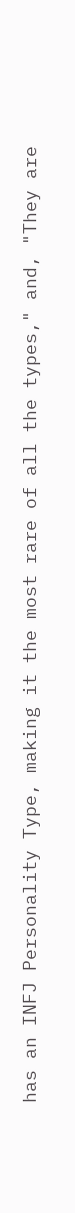has an INFJ Personality Type, making it the most rare of all the types," and, "They are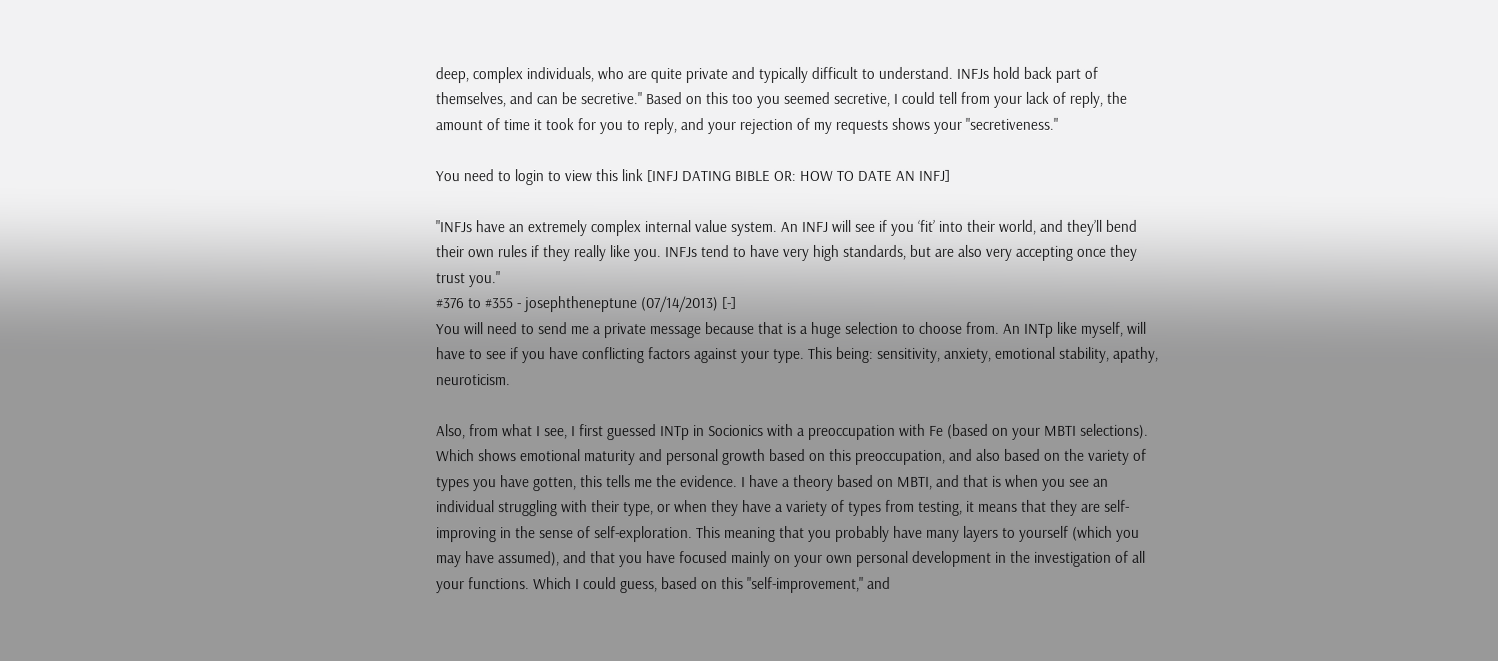deep, complex individuals, who are quite private and typically difficult to understand. INFJs hold back part of themselves, and can be secretive." Based on this too you seemed secretive, I could tell from your lack of reply, the amount of time it took for you to reply, and your rejection of my requests shows your "secretiveness."

You need to login to view this link [INFJ DATING BIBLE OR: HOW TO DATE AN INFJ]

"INFJs have an extremely complex internal value system. An INFJ will see if you ‘fit’ into their world, and they’ll bend their own rules if they really like you. INFJs tend to have very high standards, but are also very accepting once they trust you."
#376 to #355 - josephtheneptune (07/14/2013) [-]
You will need to send me a private message because that is a huge selection to choose from. An INTp like myself, will have to see if you have conflicting factors against your type. This being: sensitivity, anxiety, emotional stability, apathy, neuroticism.

Also, from what I see, I first guessed INTp in Socionics with a preoccupation with Fe (based on your MBTI selections). Which shows emotional maturity and personal growth based on this preoccupation, and also based on the variety of types you have gotten, this tells me the evidence. I have a theory based on MBTI, and that is when you see an individual struggling with their type, or when they have a variety of types from testing, it means that they are self-improving in the sense of self-exploration. This meaning that you probably have many layers to yourself (which you may have assumed), and that you have focused mainly on your own personal development in the investigation of all your functions. Which I could guess, based on this "self-improvement," and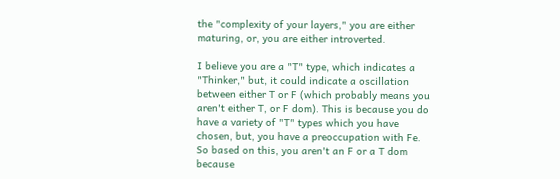the "complexity of your layers," you are either maturing, or, you are either introverted.

I believe you are a "T" type, which indicates a "Thinker," but, it could indicate a oscillation between either T or F (which probably means you aren't either T, or F dom). This is because you do have a variety of "T" types which you have chosen, but, you have a preoccupation with Fe. So based on this, you aren't an F or a T dom because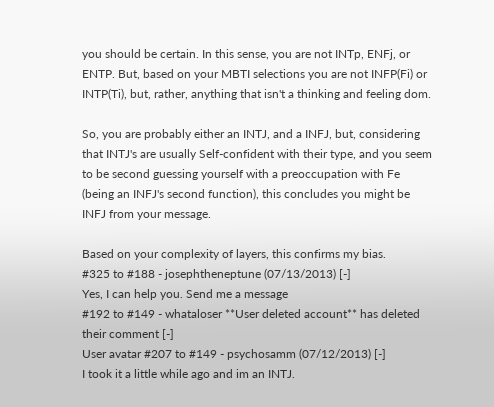you should be certain. In this sense, you are not INTp, ENFj, or ENTP. But, based on your MBTI selections you are not INFP(Fi) or INTP(Ti), but, rather, anything that isn't a thinking and feeling dom.

So, you are probably either an INTJ, and a INFJ, but, considering that INTJ's are usually Self-confident with their type, and you seem to be second guessing yourself with a preoccupation with Fe (being an INFJ's second function), this concludes you might be INFJ from your message.

Based on your complexity of layers, this confirms my bias.
#325 to #188 - josephtheneptune (07/13/2013) [-]
Yes, I can help you. Send me a message
#192 to #149 - whataloser **User deleted account** has deleted their comment [-]
User avatar #207 to #149 - psychosamm (07/12/2013) [-]
I took it a little while ago and im an INTJ.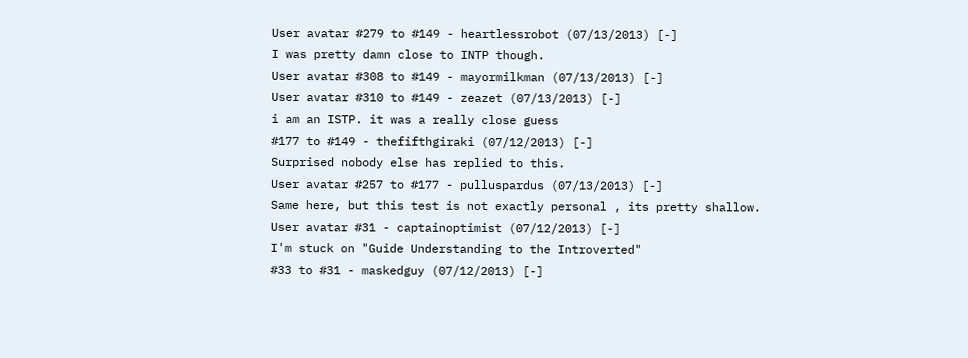User avatar #279 to #149 - heartlessrobot (07/13/2013) [-]
I was pretty damn close to INTP though.
User avatar #308 to #149 - mayormilkman (07/13/2013) [-]
User avatar #310 to #149 - zeazet (07/13/2013) [-]
i am an ISTP. it was a really close guess
#177 to #149 - thefifthgiraki (07/12/2013) [-]
Surprised nobody else has replied to this.
User avatar #257 to #177 - pulluspardus (07/13/2013) [-]
Same here, but this test is not exactly personal , its pretty shallow.
User avatar #31 - captainoptimist (07/12/2013) [-]
I'm stuck on "Guide Understanding to the Introverted"
#33 to #31 - maskedguy (07/12/2013) [-]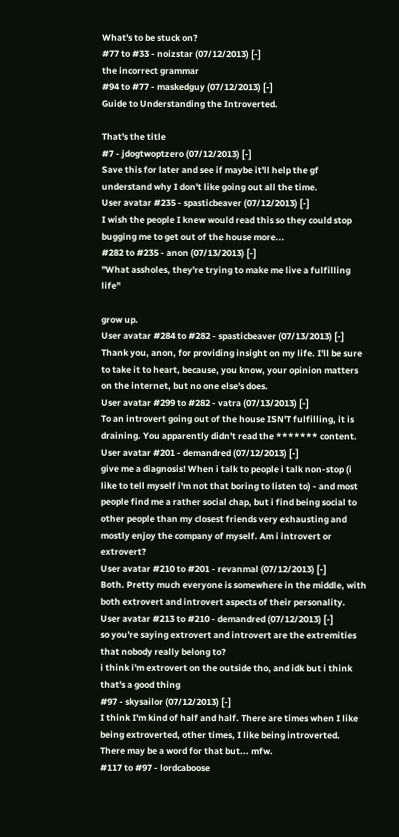What's to be stuck on?
#77 to #33 - noizstar (07/12/2013) [-]
the incorrect grammar
#94 to #77 - maskedguy (07/12/2013) [-]
Guide to Understanding the Introverted.

That's the title
#7 - jdogtwoptzero (07/12/2013) [-]
Save this for later and see if maybe it'll help the gf understand why I don't like going out all the time.
User avatar #235 - spasticbeaver (07/12/2013) [-]
I wish the people I knew would read this so they could stop bugging me to get out of the house more...
#282 to #235 - anon (07/13/2013) [-]
"What assholes, they're trying to make me live a fulfilling life"

grow up.
User avatar #284 to #282 - spasticbeaver (07/13/2013) [-]
Thank you, anon, for providing insight on my life. I'll be sure to take it to heart, because, you know, your opinion matters on the internet, but no one else's does.
User avatar #299 to #282 - vatra (07/13/2013) [-]
To an introvert going out of the house ISN'T fulfilling, it is draining. You apparently didn't read the ******* content.
User avatar #201 - demandred (07/12/2013) [-]
give me a diagnosis! When i talk to people i talk non-stop (i like to tell myself i'm not that boring to listen to) - and most people find me a rather social chap, but i find being social to other people than my closest friends very exhausting and mostly enjoy the company of myself. Am i introvert or extrovert?
User avatar #210 to #201 - revanmal (07/12/2013) [-]
Both. Pretty much everyone is somewhere in the middle, with both extrovert and introvert aspects of their personality.
User avatar #213 to #210 - demandred (07/12/2013) [-]
so you're saying extrovert and introvert are the extremities that nobody really belong to?
i think i'm extrovert on the outside tho, and idk but i think that's a good thing
#97 - skysailor (07/12/2013) [-]
I think I'm kind of half and half. There are times when I like being extroverted, other times, I like being introverted. There may be a word for that but... mfw.
#117 to #97 - lordcaboose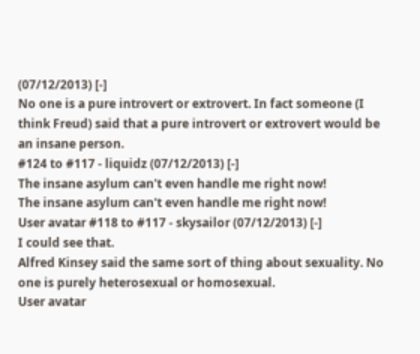(07/12/2013) [-]
No one is a pure introvert or extrovert. In fact someone (I think Freud) said that a pure introvert or extrovert would be an insane person.
#124 to #117 - liquidz (07/12/2013) [-]
The insane asylum can't even handle me right now!
The insane asylum can't even handle me right now!
User avatar #118 to #117 - skysailor (07/12/2013) [-]
I could see that.
Alfred Kinsey said the same sort of thing about sexuality. No one is purely heterosexual or homosexual.
User avatar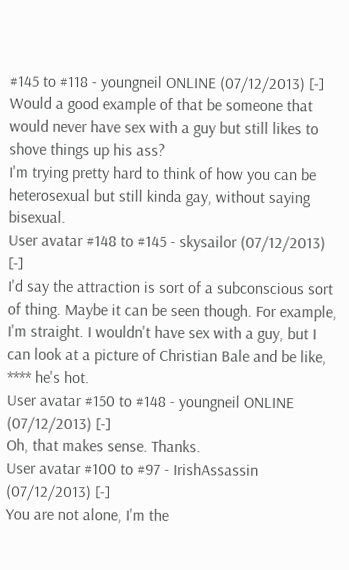#145 to #118 - youngneil ONLINE (07/12/2013) [-]
Would a good example of that be someone that would never have sex with a guy but still likes to shove things up his ass?
I'm trying pretty hard to think of how you can be heterosexual but still kinda gay, without saying bisexual.
User avatar #148 to #145 - skysailor (07/12/2013) [-]
I'd say the attraction is sort of a subconscious sort of thing. Maybe it can be seen though. For example, I'm straight. I wouldn't have sex with a guy, but I can look at a picture of Christian Bale and be like, **** he's hot.
User avatar #150 to #148 - youngneil ONLINE (07/12/2013) [-]
Oh, that makes sense. Thanks.
User avatar #100 to #97 - IrishAssassin (07/12/2013) [-]
You are not alone, I'm the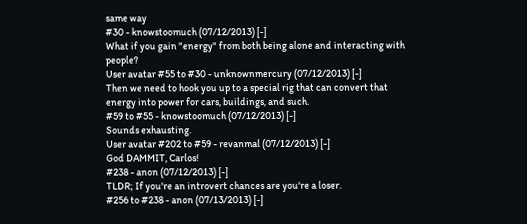same way
#30 - knowstoomuch (07/12/2013) [-]
What if you gain "energy" from both being alone and interacting with people?
User avatar #55 to #30 - unknownmercury (07/12/2013) [-]
Then we need to hook you up to a special rig that can convert that energy into power for cars, buildings, and such.
#59 to #55 - knowstoomuch (07/12/2013) [-]
Sounds exhausting.
User avatar #202 to #59 - revanmal (07/12/2013) [-]
God DAMMIT, Carlos!
#238 - anon (07/12/2013) [-]
TLDR; If you're an introvert chances are you're a loser.
#256 to #238 - anon (07/13/2013) [-]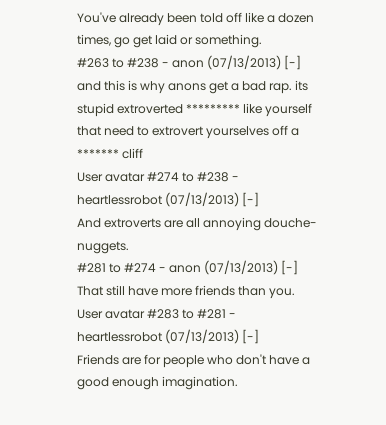You've already been told off like a dozen times, go get laid or something.
#263 to #238 - anon (07/13/2013) [-]
and this is why anons get a bad rap. its stupid extroverted ********* like yourself that need to extrovert yourselves off a ******* cliff
User avatar #274 to #238 - heartlessrobot (07/13/2013) [-]
And extroverts are all annoying douche-nuggets.
#281 to #274 - anon (07/13/2013) [-]
That still have more friends than you.
User avatar #283 to #281 - heartlessrobot (07/13/2013) [-]
Friends are for people who don't have a good enough imagination.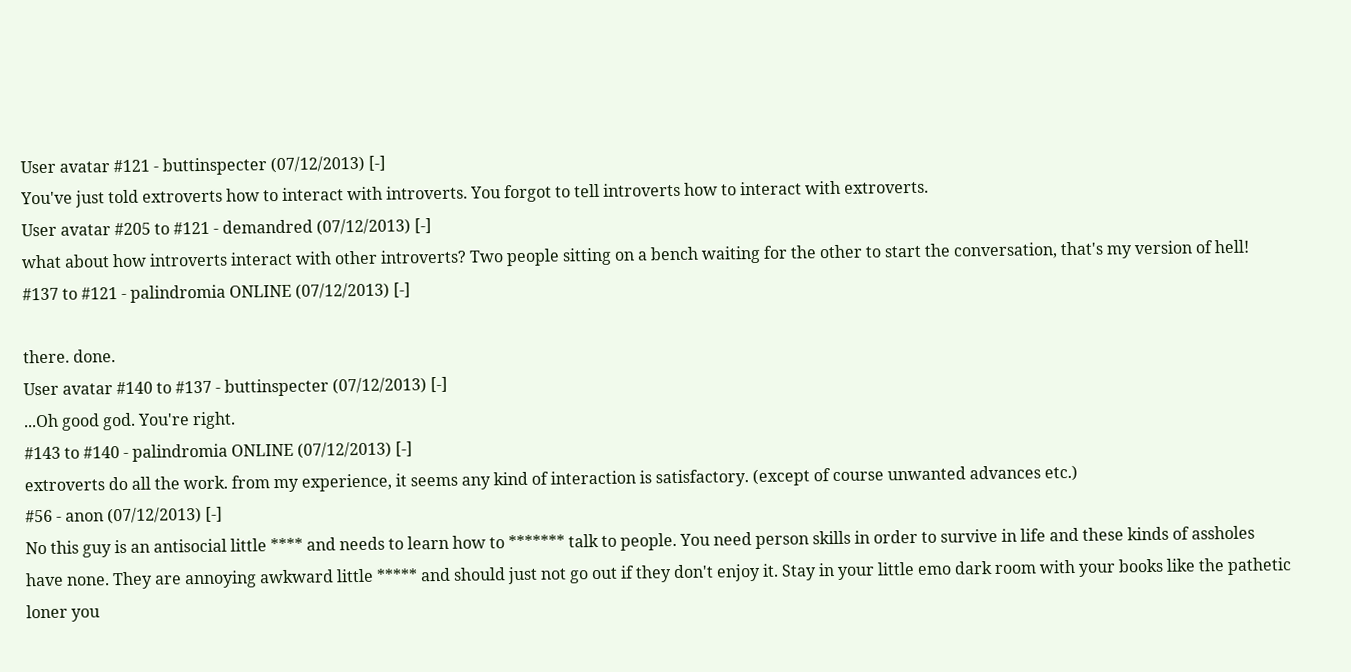User avatar #121 - buttinspecter (07/12/2013) [-]
You've just told extroverts how to interact with introverts. You forgot to tell introverts how to interact with extroverts.
User avatar #205 to #121 - demandred (07/12/2013) [-]
what about how introverts interact with other introverts? Two people sitting on a bench waiting for the other to start the conversation, that's my version of hell!
#137 to #121 - palindromia ONLINE (07/12/2013) [-]

there. done.
User avatar #140 to #137 - buttinspecter (07/12/2013) [-]
...Oh good god. You're right.
#143 to #140 - palindromia ONLINE (07/12/2013) [-]
extroverts do all the work. from my experience, it seems any kind of interaction is satisfactory. (except of course unwanted advances etc.)
#56 - anon (07/12/2013) [-]
No this guy is an antisocial little **** and needs to learn how to ******* talk to people. You need person skills in order to survive in life and these kinds of assholes have none. They are annoying awkward little ***** and should just not go out if they don't enjoy it. Stay in your little emo dark room with your books like the pathetic loner you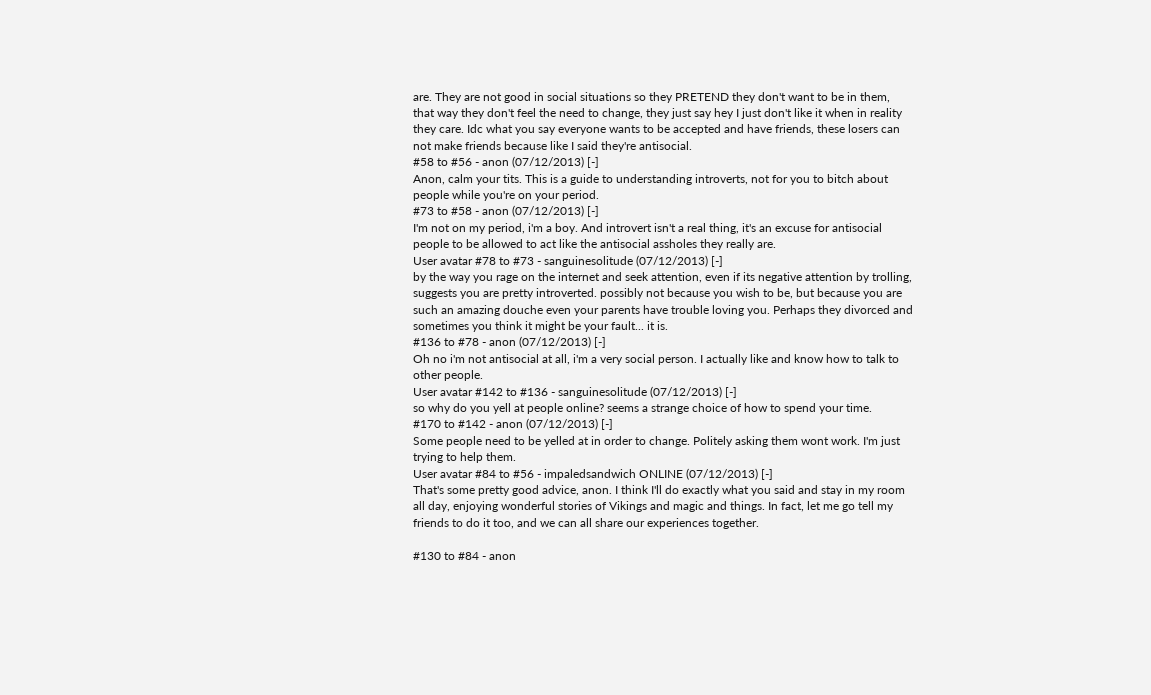are. They are not good in social situations so they PRETEND they don't want to be in them, that way they don't feel the need to change, they just say hey I just don't like it when in reality they care. Idc what you say everyone wants to be accepted and have friends, these losers can not make friends because like I said they're antisocial.
#58 to #56 - anon (07/12/2013) [-]
Anon, calm your tits. This is a guide to understanding introverts, not for you to bitch about people while you're on your period.
#73 to #58 - anon (07/12/2013) [-]
I'm not on my period, i'm a boy. And introvert isn't a real thing, it's an excuse for antisocial people to be allowed to act like the antisocial assholes they really are.
User avatar #78 to #73 - sanguinesolitude (07/12/2013) [-]
by the way you rage on the internet and seek attention, even if its negative attention by trolling, suggests you are pretty introverted. possibly not because you wish to be, but because you are such an amazing douche even your parents have trouble loving you. Perhaps they divorced and sometimes you think it might be your fault... it is.
#136 to #78 - anon (07/12/2013) [-]
Oh no i'm not antisocial at all, i'm a very social person. I actually like and know how to talk to other people.
User avatar #142 to #136 - sanguinesolitude (07/12/2013) [-]
so why do you yell at people online? seems a strange choice of how to spend your time.
#170 to #142 - anon (07/12/2013) [-]
Some people need to be yelled at in order to change. Politely asking them wont work. I'm just trying to help them.
User avatar #84 to #56 - impaledsandwich ONLINE (07/12/2013) [-]
That's some pretty good advice, anon. I think I'll do exactly what you said and stay in my room all day, enjoying wonderful stories of Vikings and magic and things. In fact, let me go tell my friends to do it too, and we can all share our experiences together.

#130 to #84 - anon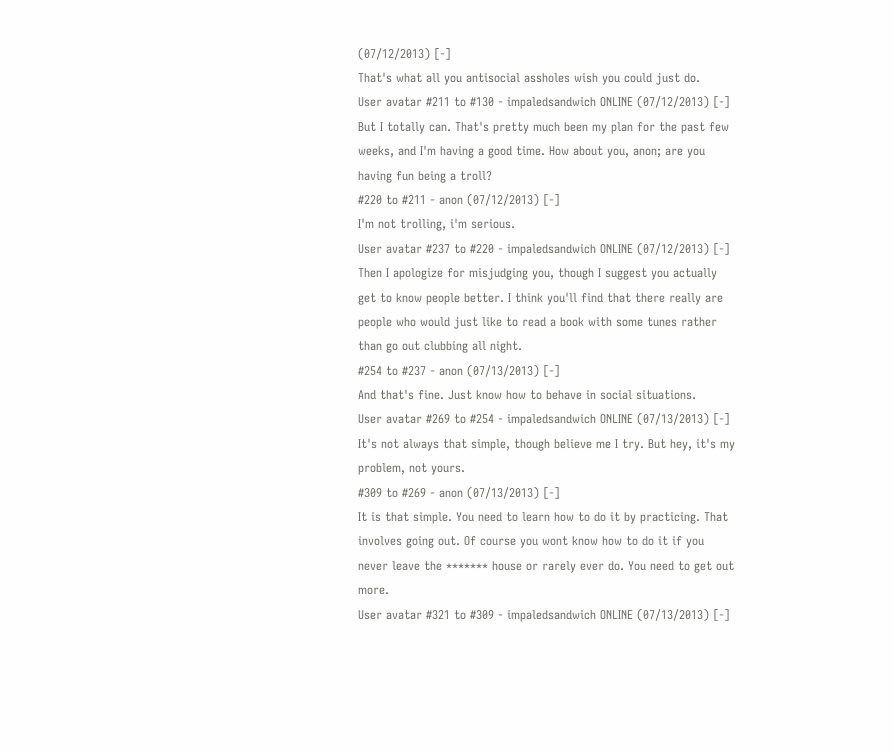(07/12/2013) [-]
That's what all you antisocial assholes wish you could just do.
User avatar #211 to #130 - impaledsandwich ONLINE (07/12/2013) [-]
But I totally can. That's pretty much been my plan for the past few weeks, and I'm having a good time. How about you, anon; are you having fun being a troll?
#220 to #211 - anon (07/12/2013) [-]
I'm not trolling, i'm serious.
User avatar #237 to #220 - impaledsandwich ONLINE (07/12/2013) [-]
Then I apologize for misjudging you, though I suggest you actually get to know people better. I think you'll find that there really are people who would just like to read a book with some tunes rather than go out clubbing all night.
#254 to #237 - anon (07/13/2013) [-]
And that's fine. Just know how to behave in social situations.
User avatar #269 to #254 - impaledsandwich ONLINE (07/13/2013) [-]
It's not always that simple, though believe me I try. But hey, it's my problem, not yours.
#309 to #269 - anon (07/13/2013) [-]
It is that simple. You need to learn how to do it by practicing. That involves going out. Of course you wont know how to do it if you never leave the ******* house or rarely ever do. You need to get out more.
User avatar #321 to #309 - impaledsandwich ONLINE (07/13/2013) [-]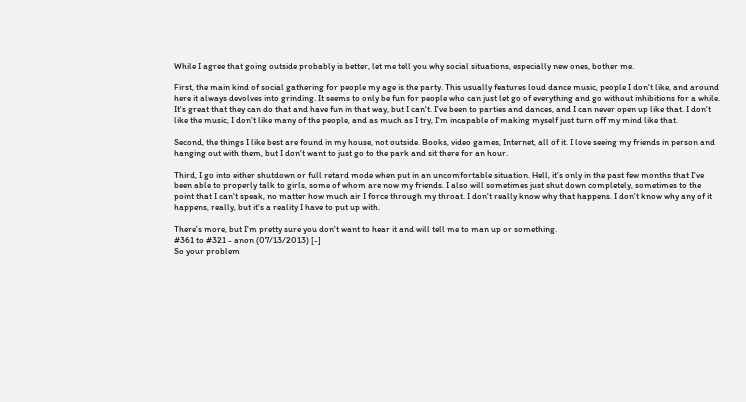While I agree that going outside probably is better, let me tell you why social situations, especially new ones, bother me.

First, the main kind of social gathering for people my age is the party. This usually features loud dance music, people I don't like, and around here it always devolves into grinding. It seems to only be fun for people who can just let go of everything and go without inhibitions for a while. It's great that they can do that and have fun in that way, but I can't. I've been to parties and dances, and I can never open up like that. I don't like the music, I don't like many of the people, and as much as I try, I'm incapable of making myself just turn off my mind like that.

Second, the things I like best are found in my house, not outside. Books, video games, Internet, all of it. I love seeing my friends in person and hanging out with them, but I don't want to just go to the park and sit there for an hour.

Third, I go into either shutdown or full retard mode when put in an uncomfortable situation. Hell, it's only in the past few months that I've been able to properly talk to girls, some of whom are now my friends. I also will sometimes just shut down completely, sometimes to the point that I can't speak, no matter how much air I force through my throat. I don't really know why that happens. I don't know why any of it happens, really, but it's a reality I have to put up with.

There's more, but I'm pretty sure you don't want to hear it and will tell me to man up or something.
#361 to #321 - anon (07/13/2013) [-]
So your problem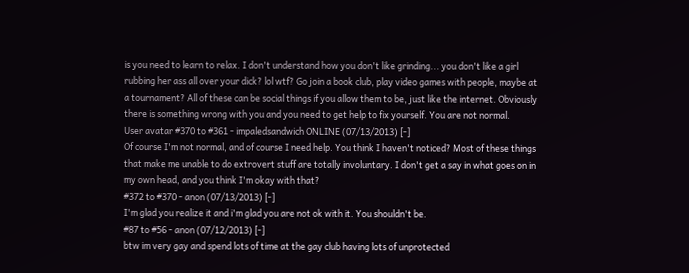is you need to learn to relax. I don't understand how you don't like grinding... you don't like a girl rubbing her ass all over your dick? lol wtf? Go join a book club, play video games with people, maybe at a tournament? All of these can be social things if you allow them to be, just like the internet. Obviously there is something wrong with you and you need to get help to fix yourself. You are not normal.
User avatar #370 to #361 - impaledsandwich ONLINE (07/13/2013) [-]
Of course I'm not normal, and of course I need help. You think I haven't noticed? Most of these things that make me unable to do extrovert stuff are totally involuntary. I don't get a say in what goes on in my own head, and you think I'm okay with that?
#372 to #370 - anon (07/13/2013) [-]
I'm glad you realize it and i'm glad you are not ok with it. You shouldn't be.
#87 to #56 - anon (07/12/2013) [-]
btw im very gay and spend lots of time at the gay club having lots of unprotected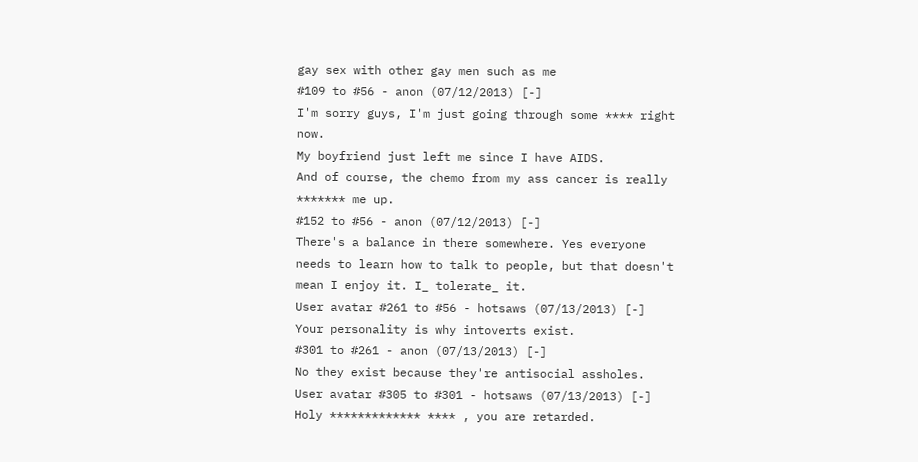gay sex with other gay men such as me
#109 to #56 - anon (07/12/2013) [-]
I'm sorry guys, I'm just going through some **** right now.
My boyfriend just left me since I have AIDS.
And of course, the chemo from my ass cancer is really ******* me up.
#152 to #56 - anon (07/12/2013) [-]
There's a balance in there somewhere. Yes everyone needs to learn how to talk to people, but that doesn't mean I enjoy it. I_ tolerate_ it.
User avatar #261 to #56 - hotsaws (07/13/2013) [-]
Your personality is why intoverts exist.
#301 to #261 - anon (07/13/2013) [-]
No they exist because they're antisocial assholes.
User avatar #305 to #301 - hotsaws (07/13/2013) [-]
Holy ************* **** , you are retarded.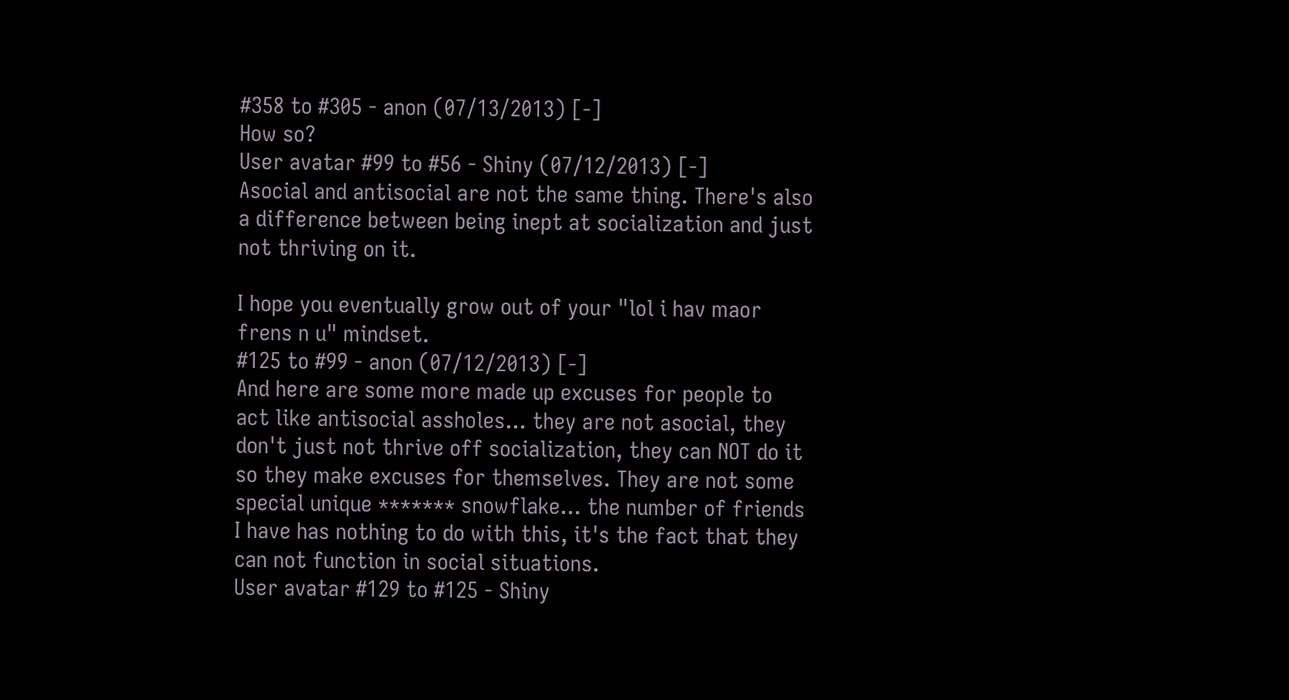#358 to #305 - anon (07/13/2013) [-]
How so?
User avatar #99 to #56 - Shiny (07/12/2013) [-]
Asocial and antisocial are not the same thing. There's also a difference between being inept at socialization and just not thriving on it.

I hope you eventually grow out of your "lol i hav maor frens n u" mindset.
#125 to #99 - anon (07/12/2013) [-]
And here are some more made up excuses for people to act like antisocial assholes... they are not asocial, they don't just not thrive off socialization, they can NOT do it so they make excuses for themselves. They are not some special unique ******* snowflake... the number of friends I have has nothing to do with this, it's the fact that they can not function in social situations.
User avatar #129 to #125 - Shiny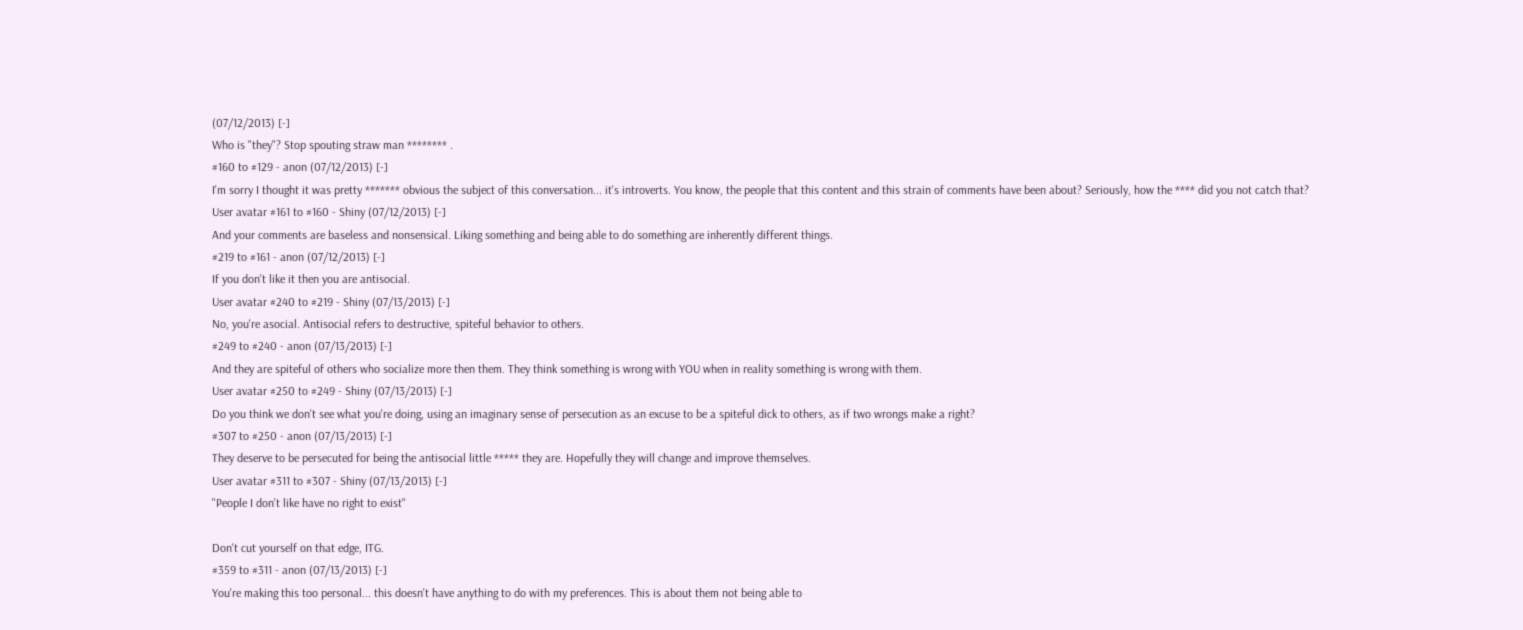(07/12/2013) [-]
Who is "they"? Stop spouting straw man ******** .
#160 to #129 - anon (07/12/2013) [-]
I'm sorry I thought it was pretty ******* obvious the subject of this conversation... it's introverts. You know, the people that this content and this strain of comments have been about? Seriously, how the **** did you not catch that?
User avatar #161 to #160 - Shiny (07/12/2013) [-]
And your comments are baseless and nonsensical. Liking something and being able to do something are inherently different things.
#219 to #161 - anon (07/12/2013) [-]
If you don't like it then you are antisocial.
User avatar #240 to #219 - Shiny (07/13/2013) [-]
No, you're asocial. Antisocial refers to destructive, spiteful behavior to others.
#249 to #240 - anon (07/13/2013) [-]
And they are spiteful of others who socialize more then them. They think something is wrong with YOU when in reality something is wrong with them.
User avatar #250 to #249 - Shiny (07/13/2013) [-]
Do you think we don't see what you're doing, using an imaginary sense of persecution as an excuse to be a spiteful dick to others, as if two wrongs make a right?
#307 to #250 - anon (07/13/2013) [-]
They deserve to be persecuted for being the antisocial little ***** they are. Hopefully they will change and improve themselves.
User avatar #311 to #307 - Shiny (07/13/2013) [-]
"People I don't like have no right to exist"

Don't cut yourself on that edge, ITG.
#359 to #311 - anon (07/13/2013) [-]
You're making this too personal... this doesn't have anything to do with my preferences. This is about them not being able to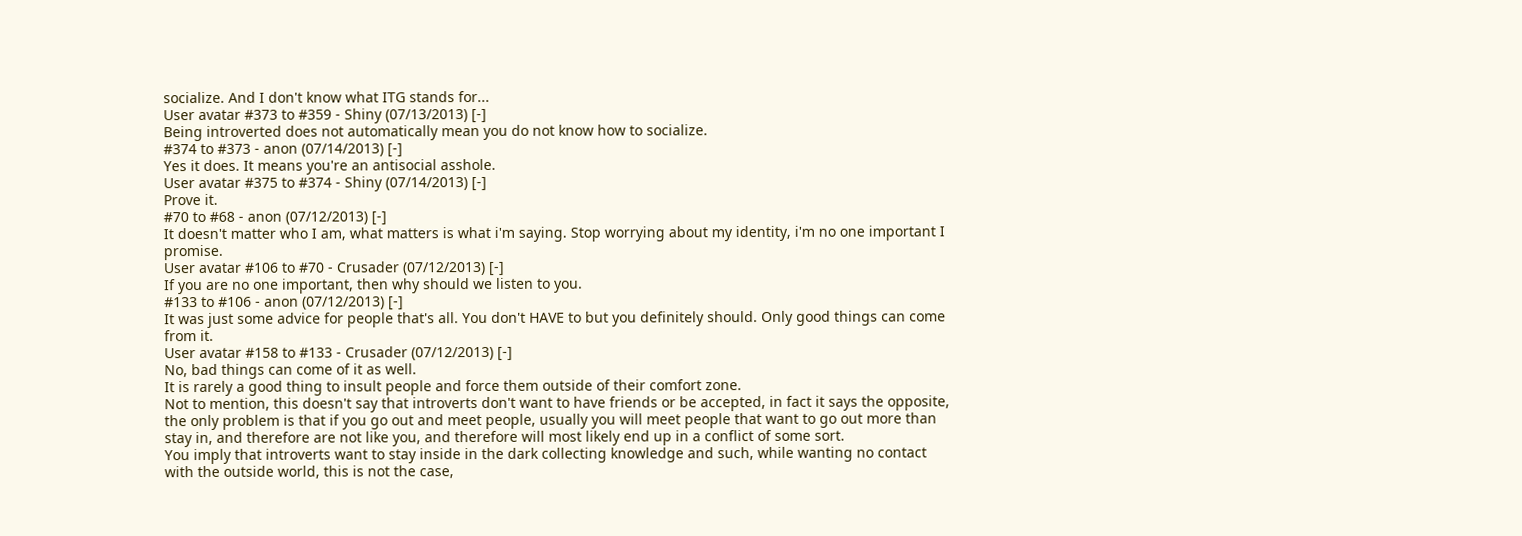socialize. And I don't know what ITG stands for...
User avatar #373 to #359 - Shiny (07/13/2013) [-]
Being introverted does not automatically mean you do not know how to socialize.
#374 to #373 - anon (07/14/2013) [-]
Yes it does. It means you're an antisocial asshole.
User avatar #375 to #374 - Shiny (07/14/2013) [-]
Prove it.
#70 to #68 - anon (07/12/2013) [-]
It doesn't matter who I am, what matters is what i'm saying. Stop worrying about my identity, i'm no one important I promise.
User avatar #106 to #70 - Crusader (07/12/2013) [-]
If you are no one important, then why should we listen to you.
#133 to #106 - anon (07/12/2013) [-]
It was just some advice for people that's all. You don't HAVE to but you definitely should. Only good things can come from it.
User avatar #158 to #133 - Crusader (07/12/2013) [-]
No, bad things can come of it as well.
It is rarely a good thing to insult people and force them outside of their comfort zone.
Not to mention, this doesn't say that introverts don't want to have friends or be accepted, in fact it says the opposite, the only problem is that if you go out and meet people, usually you will meet people that want to go out more than stay in, and therefore are not like you, and therefore will most likely end up in a conflict of some sort.
You imply that introverts want to stay inside in the dark collecting knowledge and such, while wanting no contact with the outside world, this is not the case,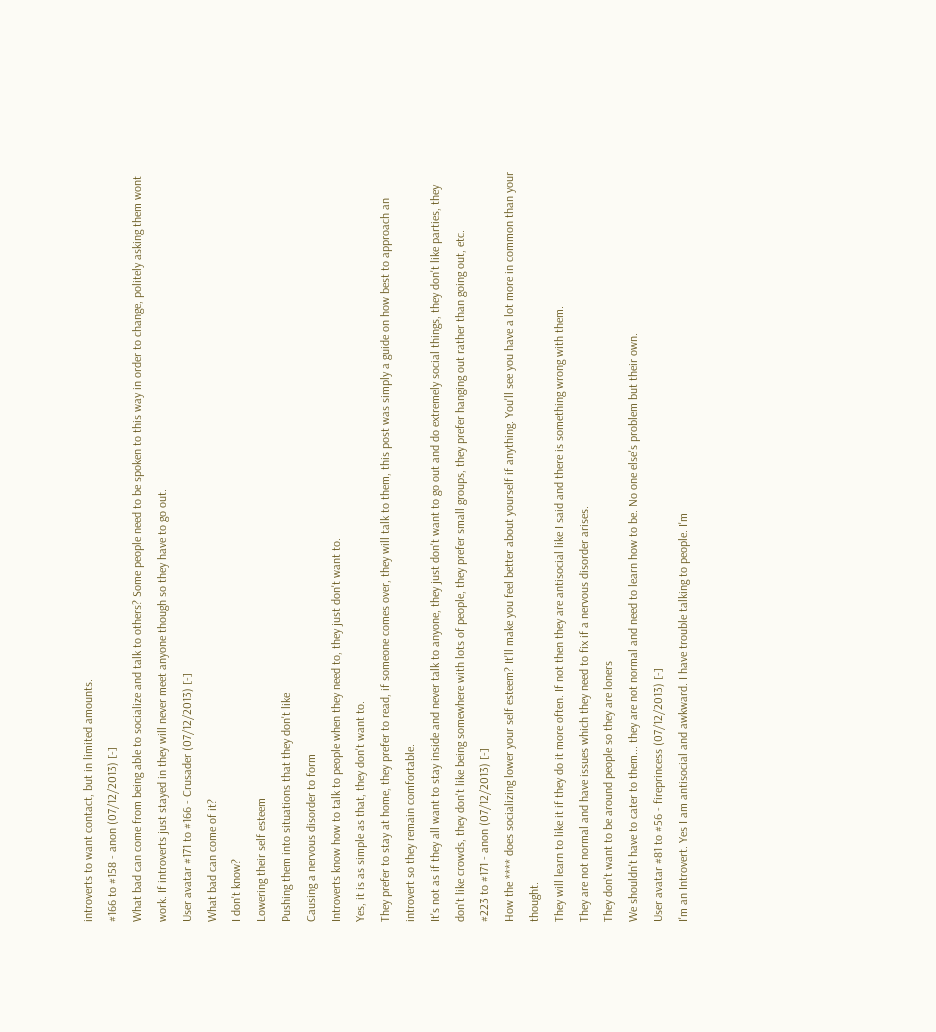introverts to want contact, but in limited amounts.
#166 to #158 - anon (07/12/2013) [-]
What bad can come from being able to socialize and talk to others? Some people need to be spoken to this way in order to change, politely asking them wont work. If introverts just stayed in they will never meet anyone though so they have to go out.
User avatar #171 to #166 - Crusader (07/12/2013) [-]
What bad can come of it?
I don't know?
Lowering their self esteem
Pushing them into situations that they don't like
Causing a nervous disorder to form
Introverts know how to talk to people when they need to, they just don't want to.
Yes, it is as simple as that, they don't want to.
They prefer to stay at home, they prefer to read, if someone comes over, they will talk to them, this post was simply a guide on how best to approach an introvert so they remain comfortable.
It's not as if they all want to stay inside and never talk to anyone, they just don't want to go out and do extremely social things, they don't like parties, they don't like crowds, they don't like being somewhere with lots of people, they prefer small groups, they prefer hanging out rather than going out, etc.
#223 to #171 - anon (07/12/2013) [-]
How the **** does socializing lower your self esteem? It'll make you feel better about yourself if anything. You'll see you have a lot more in common than your thought.
They will learn to like it if they do it more often. If not then they are antisocial like I said and there is something wrong with them.
They are not normal and have issues which they need to fix if a nervous disorder arises.
They don't want to be around people so they are loners
We shouldn't have to cater to them... they are not normal and need to learn how to be. No one else's problem but their own.
User avatar #81 to #56 - fireprincess (07/12/2013) [-]
I'm an Introvert. Yes I am antisocial and awkward. I have trouble talking to people. I'm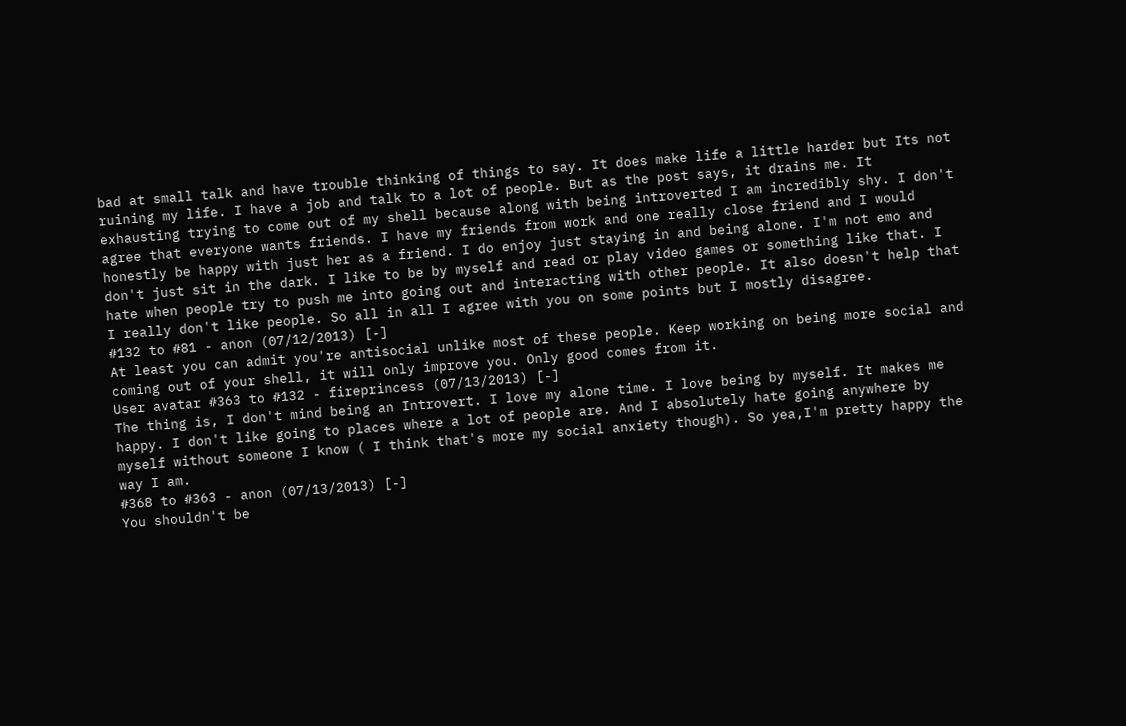bad at small talk and have trouble thinking of things to say. It does make life a little harder but Its not ruining my life. I have a job and talk to a lot of people. But as the post says, it drains me. It exhausting trying to come out of my shell because along with being introverted I am incredibly shy. I don't agree that everyone wants friends. I have my friends from work and one really close friend and I would honestly be happy with just her as a friend. I do enjoy just staying in and being alone. I'm not emo and don't just sit in the dark. I like to be by myself and read or play video games or something like that. I hate when people try to push me into going out and interacting with other people. It also doesn't help that I really don't like people. So all in all I agree with you on some points but I mostly disagree.
#132 to #81 - anon (07/12/2013) [-]
At least you can admit you're antisocial unlike most of these people. Keep working on being more social and coming out of your shell, it will only improve you. Only good comes from it.
User avatar #363 to #132 - fireprincess (07/13/2013) [-]
The thing is, I don't mind being an Introvert. I love my alone time. I love being by myself. It makes me happy. I don't like going to places where a lot of people are. And I absolutely hate going anywhere by myself without someone I know ( I think that's more my social anxiety though). So yea,I'm pretty happy the way I am.
#368 to #363 - anon (07/13/2013) [-]
You shouldn't be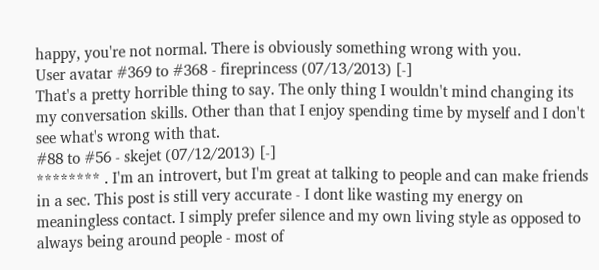happy, you're not normal. There is obviously something wrong with you.
User avatar #369 to #368 - fireprincess (07/13/2013) [-]
That's a pretty horrible thing to say. The only thing I wouldn't mind changing its my conversation skills. Other than that I enjoy spending time by myself and I don't see what's wrong with that.
#88 to #56 - skejet (07/12/2013) [-]
******** . I'm an introvert, but I'm great at talking to people and can make friends in a sec. This post is still very accurate - I dont like wasting my energy on meaningless contact. I simply prefer silence and my own living style as opposed to always being around people - most of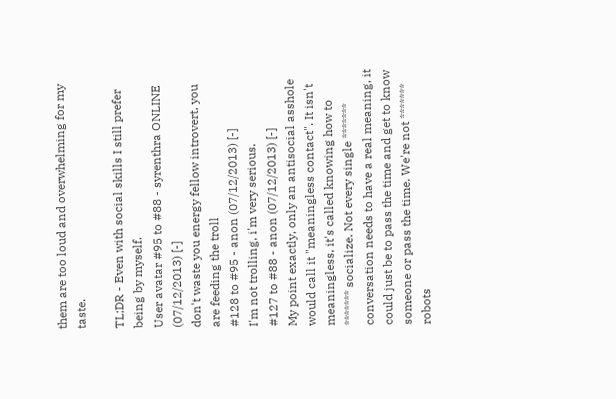them are too loud and overwhelming for my taste.

TL;DR - Even with social skills I still prefer being by myself.
User avatar #95 to #88 - syrenthra ONLINE (07/12/2013) [-]
don't waste you energy fellow introvert, you are feeding the troll
#128 to #95 - anon (07/12/2013) [-]
I'm not trolling, i'm very serious.
#127 to #88 - anon (07/12/2013) [-]
My point exactly, only an antisocial asshole would call it "meaningless contact". It isn't meaningless, it's called knowing how to ******* socialize. Not every single ******* conversation needs to have a real meaning, it could just be to pass the time and get to know someone or pass the time. We're not ******* robots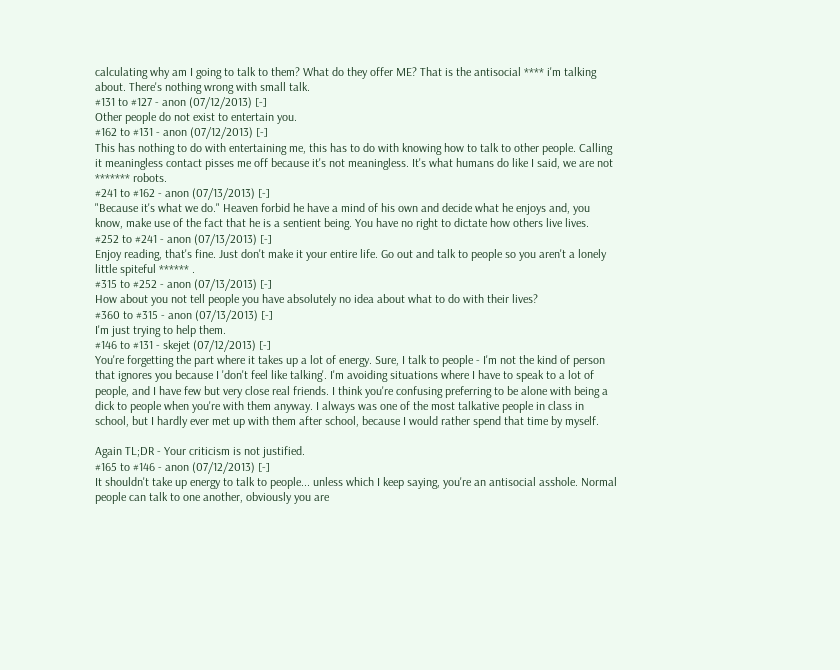calculating why am I going to talk to them? What do they offer ME? That is the antisocial **** i'm talking about. There's nothing wrong with small talk.
#131 to #127 - anon (07/12/2013) [-]
Other people do not exist to entertain you.
#162 to #131 - anon (07/12/2013) [-]
This has nothing to do with entertaining me, this has to do with knowing how to talk to other people. Calling it meaningless contact pisses me off because it's not meaningless. It's what humans do like I said, we are not ******* robots.
#241 to #162 - anon (07/13/2013) [-]
"Because it's what we do." Heaven forbid he have a mind of his own and decide what he enjoys and, you know, make use of the fact that he is a sentient being. You have no right to dictate how others live lives.
#252 to #241 - anon (07/13/2013) [-]
Enjoy reading, that's fine. Just don't make it your entire life. Go out and talk to people so you aren't a lonely little spiteful ****** .
#315 to #252 - anon (07/13/2013) [-]
How about you not tell people you have absolutely no idea about what to do with their lives?
#360 to #315 - anon (07/13/2013) [-]
I'm just trying to help them.
#146 to #131 - skejet (07/12/2013) [-]
You're forgetting the part where it takes up a lot of energy. Sure, I talk to people - I'm not the kind of person that ignores you because I 'don't feel like talking'. I'm avoiding situations where I have to speak to a lot of people, and I have few but very close real friends. I think you're confusing preferring to be alone with being a dick to people when you're with them anyway. I always was one of the most talkative people in class in school, but I hardly ever met up with them after school, because I would rather spend that time by myself.

Again TL;DR - Your criticism is not justified.
#165 to #146 - anon (07/12/2013) [-]
It shouldn't take up energy to talk to people... unless which I keep saying, you're an antisocial asshole. Normal people can talk to one another, obviously you are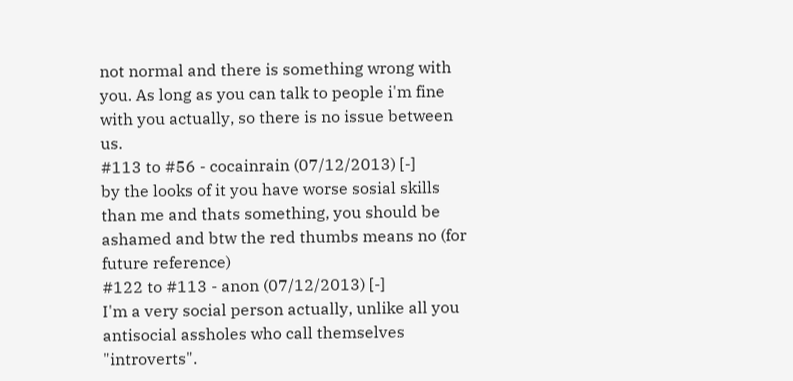not normal and there is something wrong with you. As long as you can talk to people i'm fine with you actually, so there is no issue between us.
#113 to #56 - cocainrain (07/12/2013) [-]
by the looks of it you have worse sosial skills than me and thats something, you should be ashamed and btw the red thumbs means no (for future reference)
#122 to #113 - anon (07/12/2013) [-]
I'm a very social person actually, unlike all you antisocial assholes who call themselves "introverts".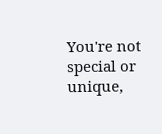You're not special or unique,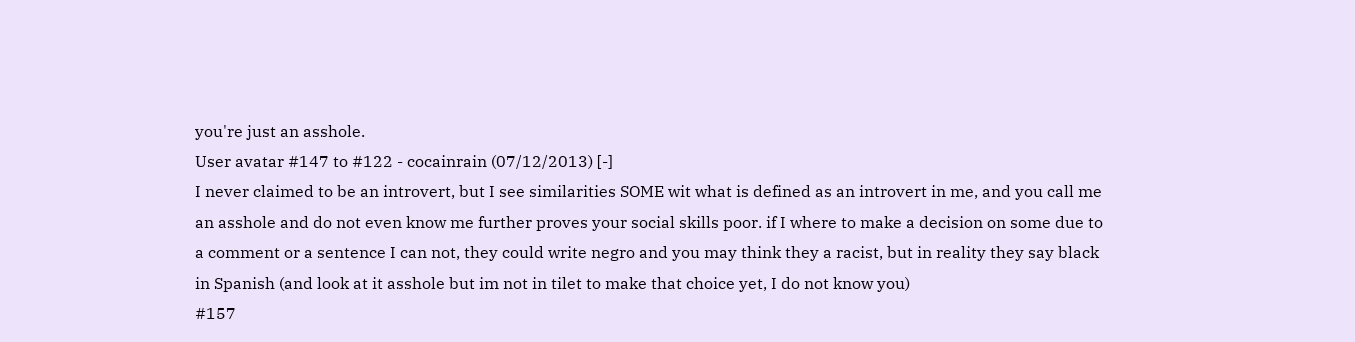you're just an asshole.
User avatar #147 to #122 - cocainrain (07/12/2013) [-]
I never claimed to be an introvert, but I see similarities SOME wit what is defined as an introvert in me, and you call me an asshole and do not even know me further proves your social skills poor. if I where to make a decision on some due to a comment or a sentence I can not, they could write negro and you may think they a racist, but in reality they say black in Spanish (and look at it asshole but im not in tilet to make that choice yet, I do not know you)
#157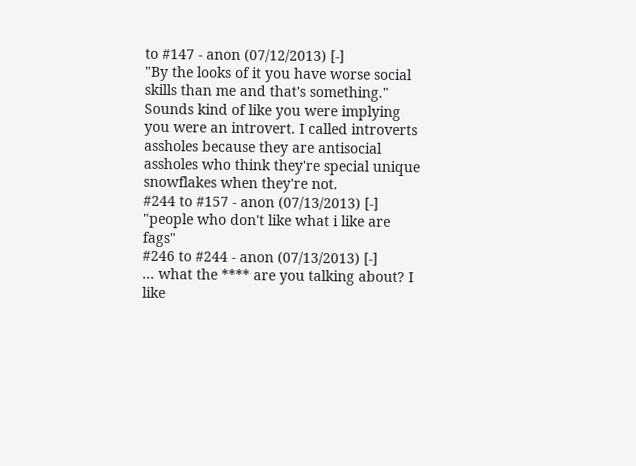to #147 - anon (07/12/2013) [-]
"By the looks of it you have worse social skills than me and that's something." Sounds kind of like you were implying you were an introvert. I called introverts assholes because they are antisocial assholes who think they're special unique snowflakes when they're not.
#244 to #157 - anon (07/13/2013) [-]
"people who don't like what i like are fags"
#246 to #244 - anon (07/13/2013) [-]
... what the **** are you talking about? I like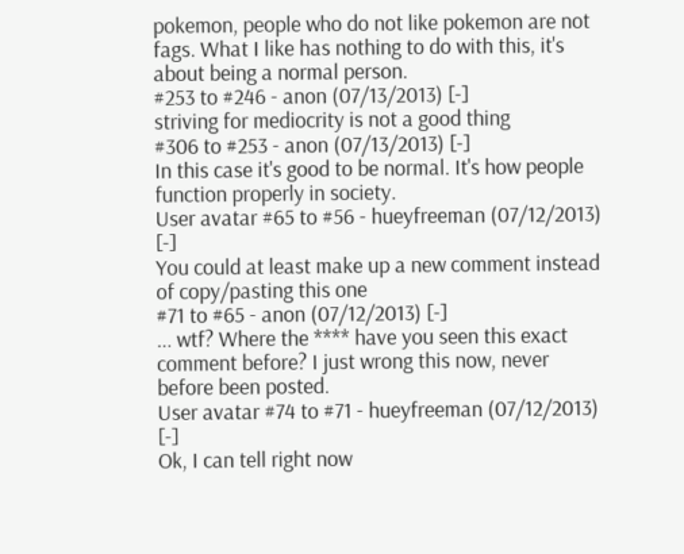pokemon, people who do not like pokemon are not fags. What I like has nothing to do with this, it's about being a normal person.
#253 to #246 - anon (07/13/2013) [-]
striving for mediocrity is not a good thing
#306 to #253 - anon (07/13/2013) [-]
In this case it's good to be normal. It's how people function properly in society.
User avatar #65 to #56 - hueyfreeman (07/12/2013) [-]
You could at least make up a new comment instead of copy/pasting this one
#71 to #65 - anon (07/12/2013) [-]
... wtf? Where the **** have you seen this exact comment before? I just wrong this now, never before been posted.
User avatar #74 to #71 - hueyfreeman (07/12/2013) [-]
Ok, I can tell right now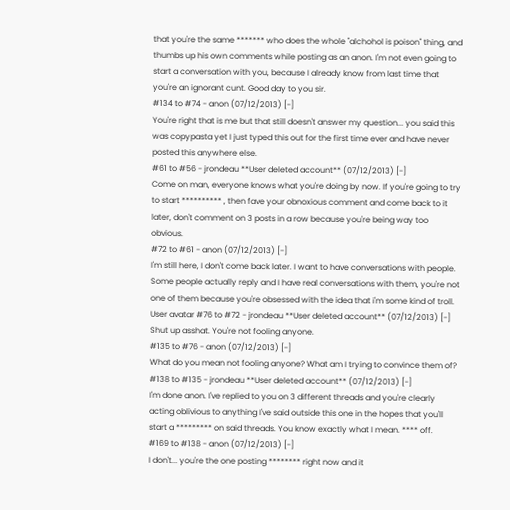that you're the same ******* who does the whole "alchohol is poison" thing, and thumbs up his own comments while posting as an anon. I'm not even going to start a conversation with you, because I already know from last time that you're an ignorant cunt. Good day to you sir.
#134 to #74 - anon (07/12/2013) [-]
You're right that is me but that still doesn't answer my question... you said this was copypasta yet I just typed this out for the first time ever and have never posted this anywhere else.
#61 to #56 - jrondeau **User deleted account** (07/12/2013) [-]
Come on man, everyone knows what you're doing by now. If you're going to try to start ********** , then fave your obnoxious comment and come back to it later, don't comment on 3 posts in a row because you're being way too obvious.
#72 to #61 - anon (07/12/2013) [-]
I'm still here, I don't come back later. I want to have conversations with people. Some people actually reply and I have real conversations with them, you're not one of them because you're obsessed with the idea that i'm some kind of troll.
User avatar #76 to #72 - jrondeau **User deleted account** (07/12/2013) [-]
Shut up asshat. You're not fooling anyone.
#135 to #76 - anon (07/12/2013) [-]
What do you mean not fooling anyone? What am I trying to convince them of?
#138 to #135 - jrondeau **User deleted account** (07/12/2013) [-]
I'm done anon. I've replied to you on 3 different threads and you're clearly acting oblivious to anything I've said outside this one in the hopes that you'll start a ********* on said threads. You know exactly what I mean. **** off.
#169 to #138 - anon (07/12/2013) [-]
I don't... you're the one posting ******** right now and it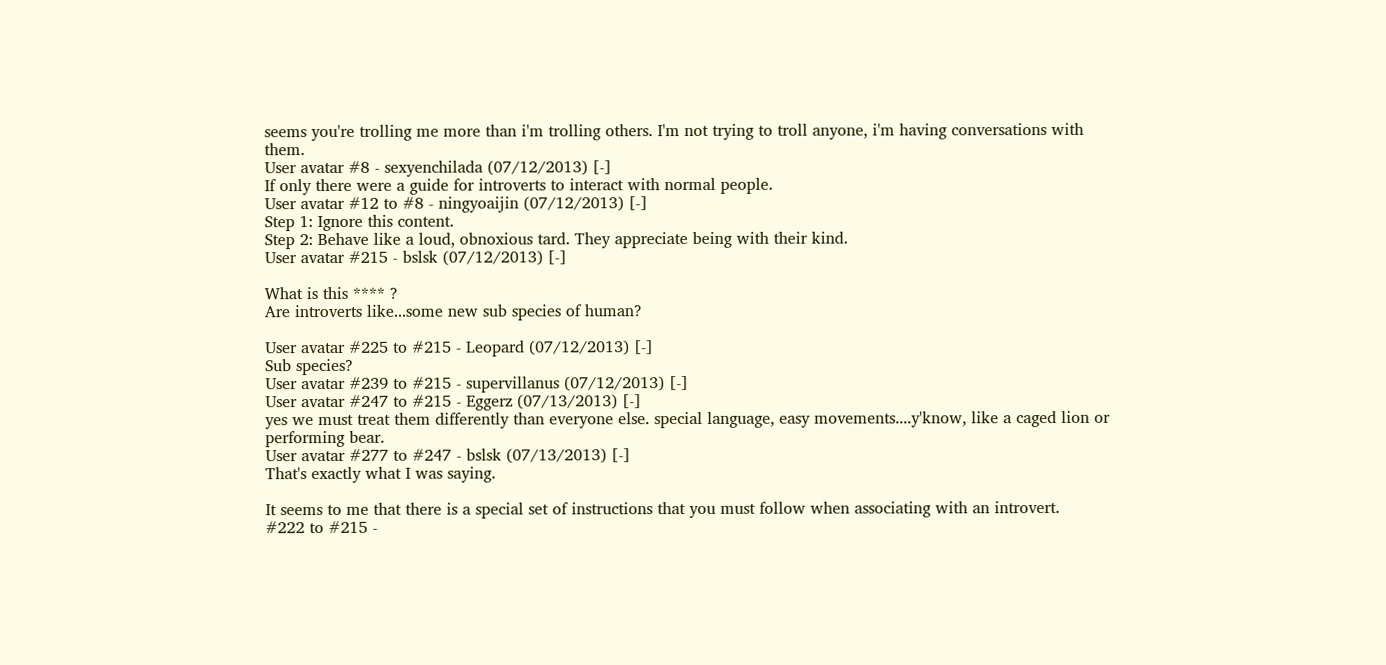seems you're trolling me more than i'm trolling others. I'm not trying to troll anyone, i'm having conversations with them.
User avatar #8 - sexyenchilada (07/12/2013) [-]
If only there were a guide for introverts to interact with normal people.
User avatar #12 to #8 - ningyoaijin (07/12/2013) [-]
Step 1: Ignore this content.
Step 2: Behave like a loud, obnoxious tard. They appreciate being with their kind.
User avatar #215 - bslsk (07/12/2013) [-]

What is this **** ?
Are introverts like...some new sub species of human?

User avatar #225 to #215 - Leopard (07/12/2013) [-]
Sub species?
User avatar #239 to #215 - supervillanus (07/12/2013) [-]
User avatar #247 to #215 - Eggerz (07/13/2013) [-]
yes we must treat them differently than everyone else. special language, easy movements....y'know, like a caged lion or performing bear.
User avatar #277 to #247 - bslsk (07/13/2013) [-]
That's exactly what I was saying.

It seems to me that there is a special set of instructions that you must follow when associating with an introvert.
#222 to #215 -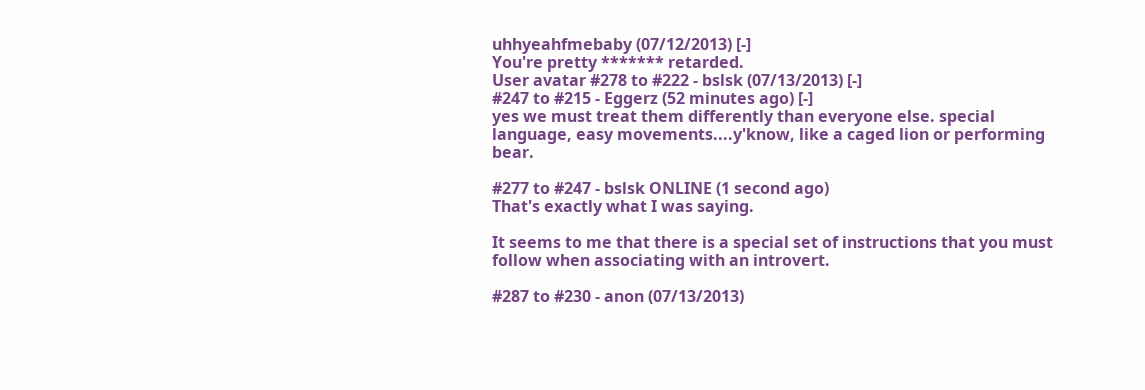uhhyeahfmebaby (07/12/2013) [-]
You're pretty ******* retarded.
User avatar #278 to #222 - bslsk (07/13/2013) [-]
#247 to #215 - Eggerz (52 minutes ago) [-]
yes we must treat them differently than everyone else. special language, easy movements....y'know, like a caged lion or performing bear.

#277 to #247 - bslsk ONLINE (1 second ago)
That's exactly what I was saying.

It seems to me that there is a special set of instructions that you must follow when associating with an introvert.

#287 to #230 - anon (07/13/2013)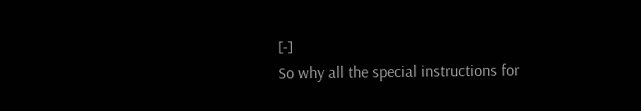[-]
So why all the special instructions for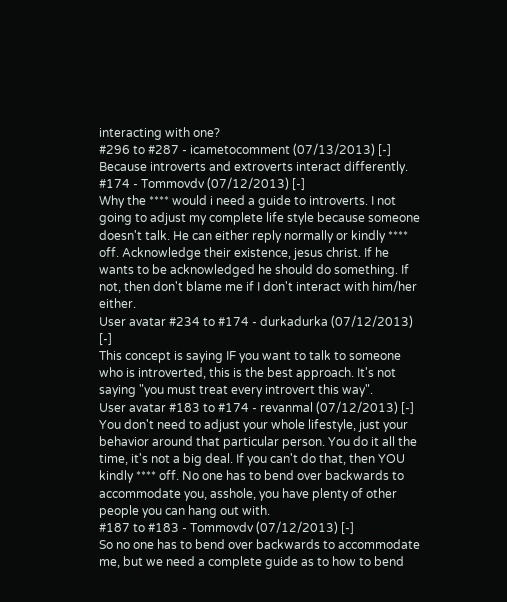interacting with one?
#296 to #287 - icametocomment (07/13/2013) [-]
Because introverts and extroverts interact differently.
#174 - Tommovdv (07/12/2013) [-]
Why the **** would i need a guide to introverts. I not going to adjust my complete life style because someone doesn't talk. He can either reply normally or kindly **** off. Acknowledge their existence, jesus christ. If he wants to be acknowledged he should do something. If not, then don't blame me if I don't interact with him/her either.
User avatar #234 to #174 - durkadurka (07/12/2013) [-]
This concept is saying IF you want to talk to someone who is introverted, this is the best approach. It's not saying "you must treat every introvert this way".
User avatar #183 to #174 - revanmal (07/12/2013) [-]
You don't need to adjust your whole lifestyle, just your behavior around that particular person. You do it all the time, it's not a big deal. If you can't do that, then YOU kindly **** off. No one has to bend over backwards to accommodate you, asshole, you have plenty of other people you can hang out with.
#187 to #183 - Tommovdv (07/12/2013) [-]
So no one has to bend over backwards to accommodate me, but we need a complete guide as to how to bend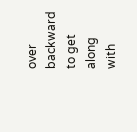over backward to get along with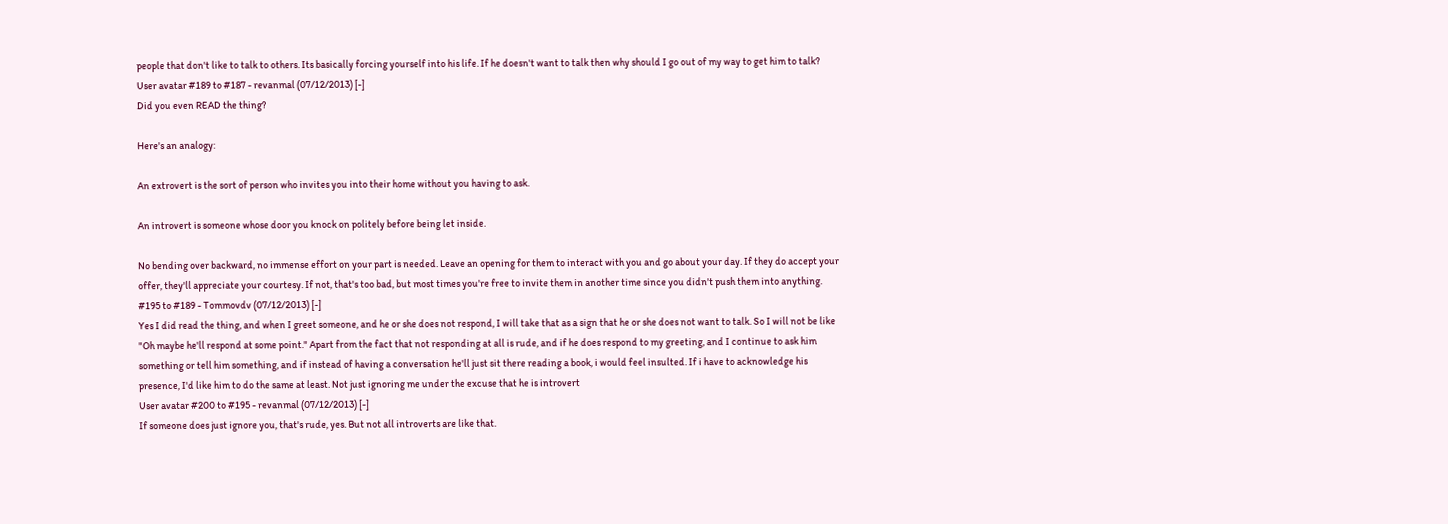people that don't like to talk to others. Its basically forcing yourself into his life. If he doesn't want to talk then why should I go out of my way to get him to talk?
User avatar #189 to #187 - revanmal (07/12/2013) [-]
Did you even READ the thing?

Here's an analogy:

An extrovert is the sort of person who invites you into their home without you having to ask.

An introvert is someone whose door you knock on politely before being let inside.

No bending over backward, no immense effort on your part is needed. Leave an opening for them to interact with you and go about your day. If they do accept your offer, they'll appreciate your courtesy. If not, that's too bad, but most times you're free to invite them in another time since you didn't push them into anything.
#195 to #189 - Tommovdv (07/12/2013) [-]
Yes I did read the thing, and when I greet someone, and he or she does not respond, I will take that as a sign that he or she does not want to talk. So I will not be like "Oh maybe he'll respond at some point." Apart from the fact that not responding at all is rude, and if he does respond to my greeting, and I continue to ask him something or tell him something, and if instead of having a conversation he'll just sit there reading a book, i would feel insulted. If i have to acknowledge his presence, I'd like him to do the same at least. Not just ignoring me under the excuse that he is introvert
User avatar #200 to #195 - revanmal (07/12/2013) [-]
If someone does just ignore you, that's rude, yes. But not all introverts are like that.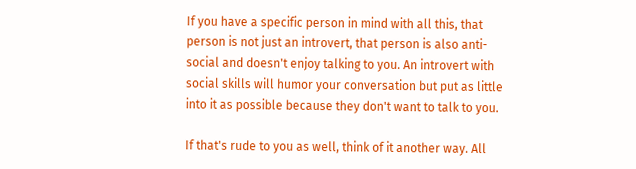If you have a specific person in mind with all this, that person is not just an introvert, that person is also anti-social and doesn't enjoy talking to you. An introvert with social skills will humor your conversation but put as little into it as possible because they don't want to talk to you.

If that's rude to you as well, think of it another way. All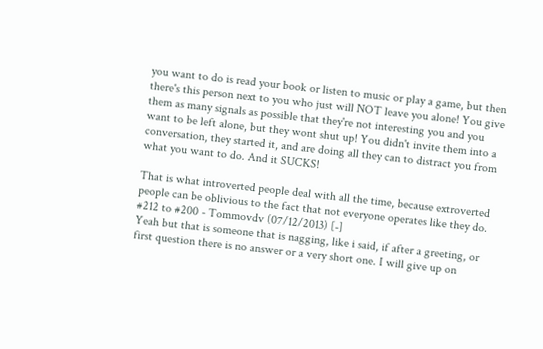you want to do is read your book or listen to music or play a game, but then there's this person next to you who just will NOT leave you alone! You give them as many signals as possible that they're not interesting you and you want to be left alone, but they wont shut up! You didn't invite them into a conversation, they started it, and are doing all they can to distract you from what you want to do. And it SUCKS!

That is what introverted people deal with all the time, because extroverted people can be oblivious to the fact that not everyone operates like they do.
#212 to #200 - Tommovdv (07/12/2013) [-]
Yeah but that is someone that is nagging, like i said, if after a greeting, or first question there is no answer or a very short one. I will give up on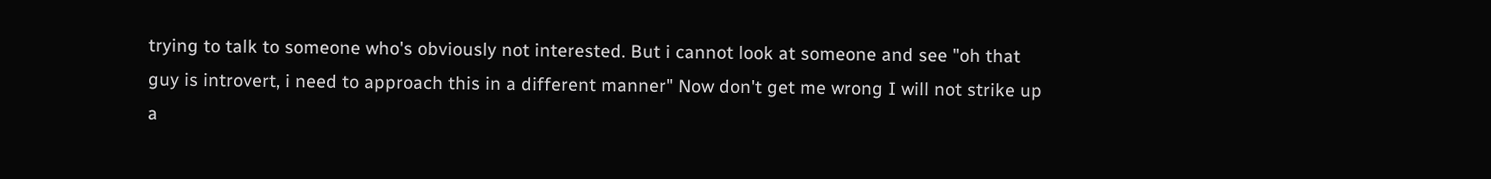trying to talk to someone who's obviously not interested. But i cannot look at someone and see "oh that guy is introvert, i need to approach this in a different manner" Now don't get me wrong I will not strike up a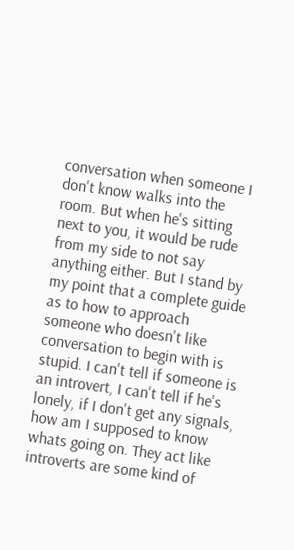conversation when someone I don't know walks into the room. But when he's sitting next to you, it would be rude from my side to not say anything either. But I stand by my point that a complete guide as to how to approach someone who doesn't like conversation to begin with is stupid. I can't tell if someone is an introvert, I can't tell if he's lonely, if I don't get any signals, how am I supposed to know whats going on. They act like introverts are some kind of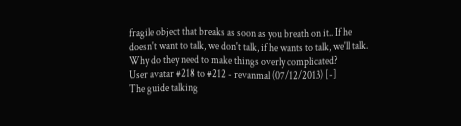fragile object that breaks as soon as you breath on it.. If he doesn't want to talk, we don't talk, if he wants to talk, we'll talk. Why do they need to make things overly complicated?
User avatar #218 to #212 - revanmal (07/12/2013) [-]
The guide talking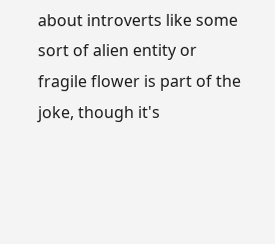about introverts like some sort of alien entity or fragile flower is part of the joke, though it's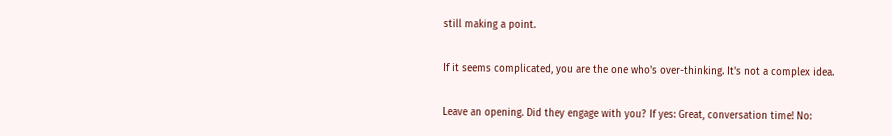still making a point.

If it seems complicated, you are the one who's over-thinking. It's not a complex idea.

Leave an opening. Did they engage with you? If yes: Great, conversation time! No: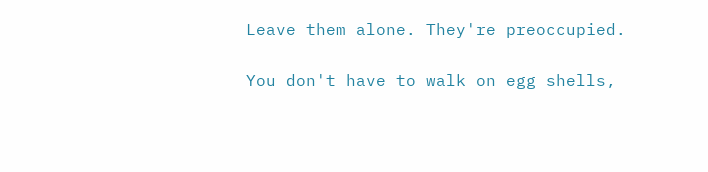Leave them alone. They're preoccupied.

You don't have to walk on egg shells,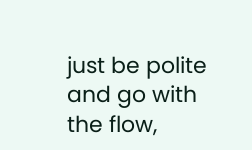just be polite and go with the flow,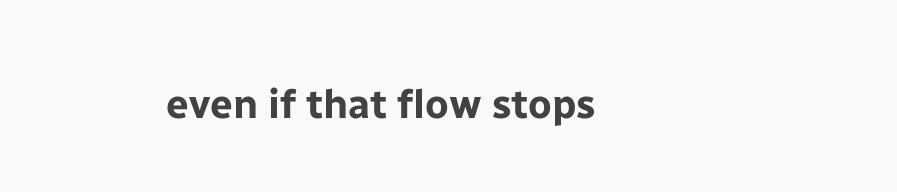even if that flow stops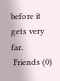before it gets very far.
 Friends (0)